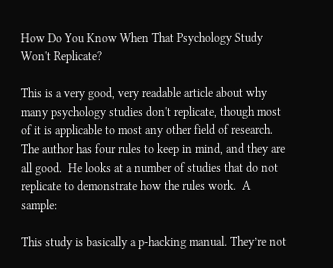How Do You Know When That Psychology Study Won't Replicate?

This is a very good, very readable article about why many psychology studies don't replicate, though most of it is applicable to most any other field of research.   The author has four rules to keep in mind, and they are all good.  He looks at a number of studies that do not replicate to demonstrate how the rules work.  A sample:

This study is basically a p-hacking manual. They’re not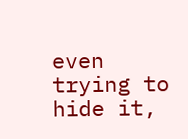even trying to hide it,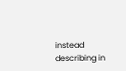instead describing in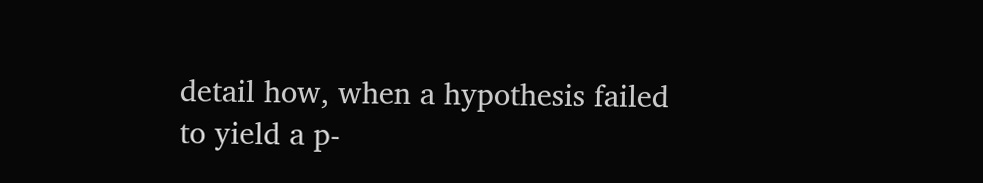detail how, when a hypothesis failed to yield a p-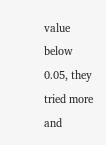value below 0.05, they tried more and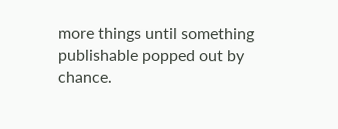more things until something publishable popped out by chance.